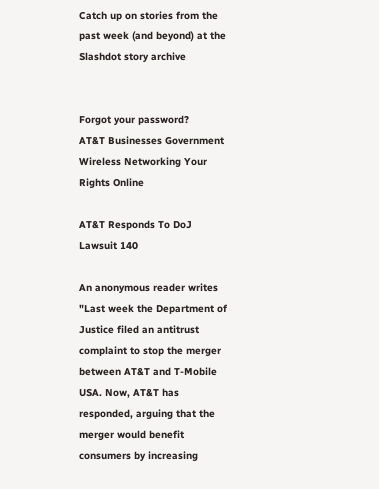Catch up on stories from the past week (and beyond) at the Slashdot story archive


Forgot your password?
AT&T Businesses Government Wireless Networking Your Rights Online

AT&T Responds To DoJ Lawsuit 140

An anonymous reader writes "Last week the Department of Justice filed an antitrust complaint to stop the merger between AT&T and T-Mobile USA. Now, AT&T has responded, arguing that the merger would benefit consumers by increasing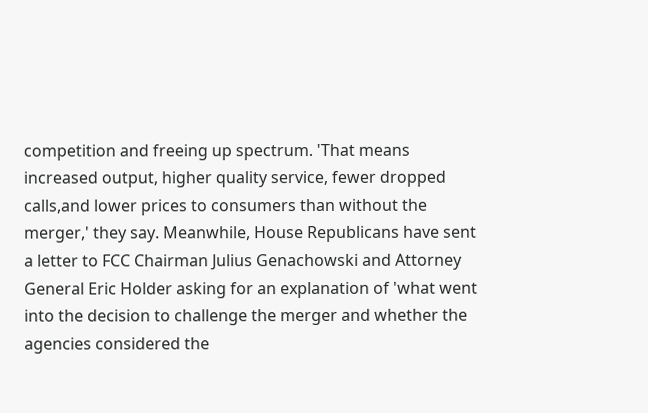competition and freeing up spectrum. 'That means increased output, higher quality service, fewer dropped calls,and lower prices to consumers than without the merger,' they say. Meanwhile, House Republicans have sent a letter to FCC Chairman Julius Genachowski and Attorney General Eric Holder asking for an explanation of 'what went into the decision to challenge the merger and whether the agencies considered the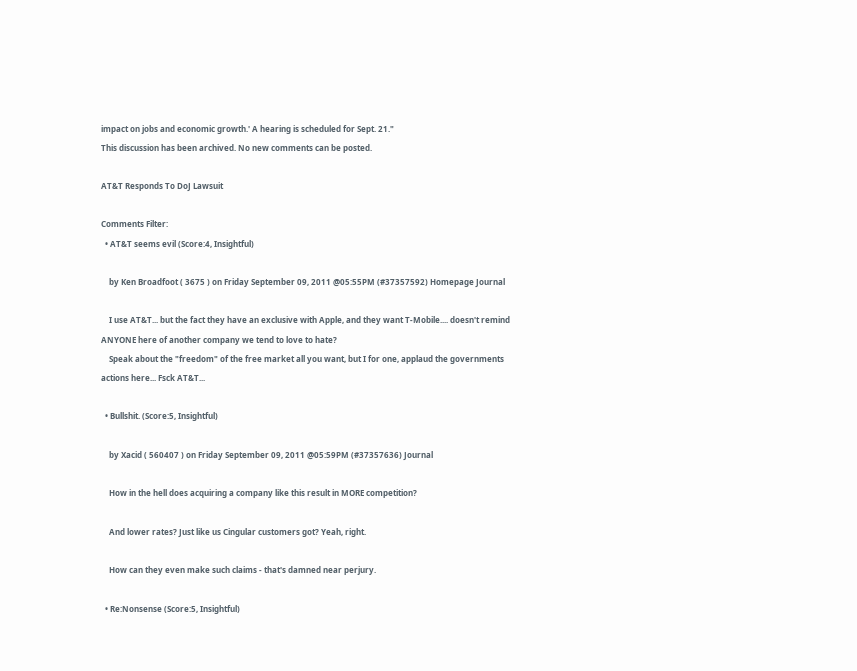impact on jobs and economic growth.' A hearing is scheduled for Sept. 21."
This discussion has been archived. No new comments can be posted.

AT&T Responds To DoJ Lawsuit

Comments Filter:
  • AT&T seems evil (Score:4, Insightful)

    by Ken Broadfoot ( 3675 ) on Friday September 09, 2011 @05:55PM (#37357592) Homepage Journal

    I use AT&T... but the fact they have an exclusive with Apple, and they want T-Mobile.... doesn't remind ANYONE here of another company we tend to love to hate?
    Speak about the "freedom" of the free market all you want, but I for one, applaud the governments actions here... Fsck AT&T...

  • Bullshit. (Score:5, Insightful)

    by Xacid ( 560407 ) on Friday September 09, 2011 @05:59PM (#37357636) Journal

    How in the hell does acquiring a company like this result in MORE competition?

    And lower rates? Just like us Cingular customers got? Yeah, right.

    How can they even make such claims - that's damned near perjury.

  • Re:Nonsense (Score:5, Insightful)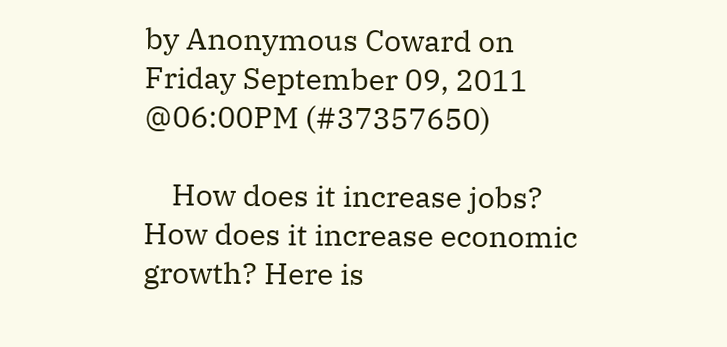by Anonymous Coward on Friday September 09, 2011 @06:00PM (#37357650)

    How does it increase jobs? How does it increase economic growth? Here is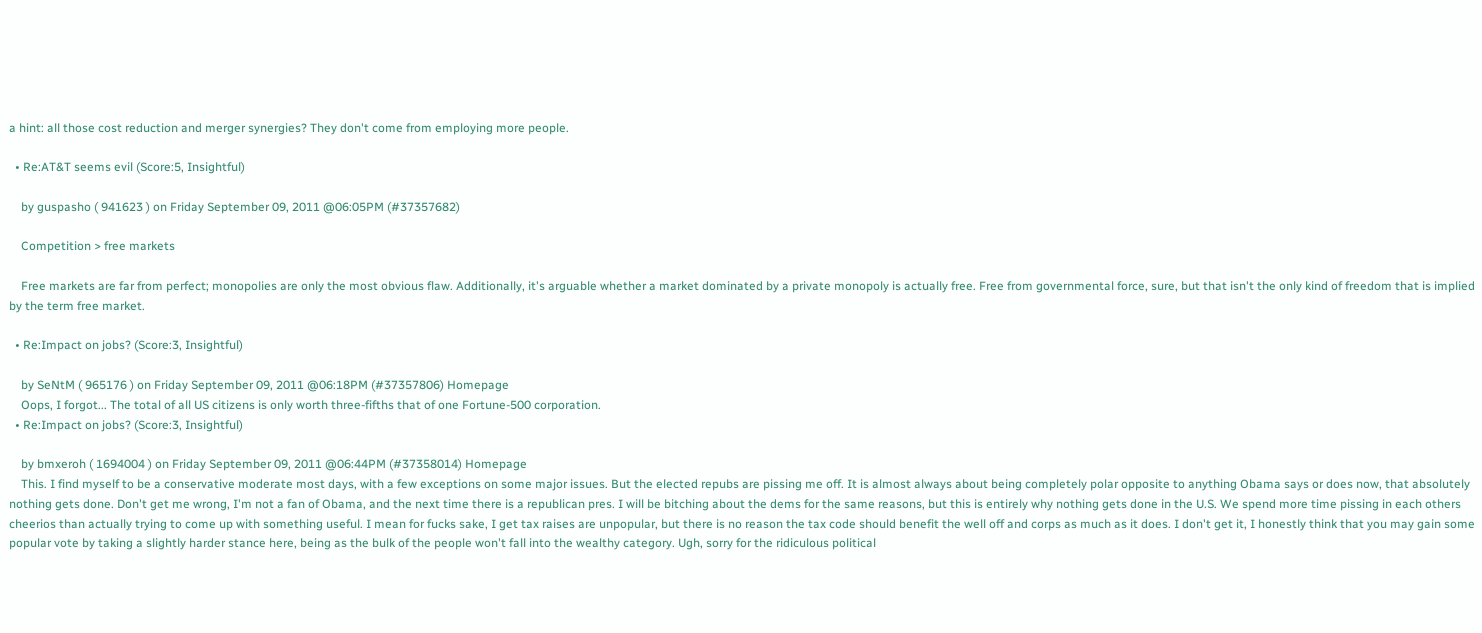a hint: all those cost reduction and merger synergies? They don't come from employing more people.

  • Re:AT&T seems evil (Score:5, Insightful)

    by guspasho ( 941623 ) on Friday September 09, 2011 @06:05PM (#37357682)

    Competition > free markets

    Free markets are far from perfect; monopolies are only the most obvious flaw. Additionally, it's arguable whether a market dominated by a private monopoly is actually free. Free from governmental force, sure, but that isn't the only kind of freedom that is implied by the term free market.

  • Re:Impact on jobs? (Score:3, Insightful)

    by SeNtM ( 965176 ) on Friday September 09, 2011 @06:18PM (#37357806) Homepage
    Oops, I forgot... The total of all US citizens is only worth three-fifths that of one Fortune-500 corporation.
  • Re:Impact on jobs? (Score:3, Insightful)

    by bmxeroh ( 1694004 ) on Friday September 09, 2011 @06:44PM (#37358014) Homepage
    This. I find myself to be a conservative moderate most days, with a few exceptions on some major issues. But the elected repubs are pissing me off. It is almost always about being completely polar opposite to anything Obama says or does now, that absolutely nothing gets done. Don't get me wrong, I'm not a fan of Obama, and the next time there is a republican pres. I will be bitching about the dems for the same reasons, but this is entirely why nothing gets done in the U.S. We spend more time pissing in each others cheerios than actually trying to come up with something useful. I mean for fucks sake, I get tax raises are unpopular, but there is no reason the tax code should benefit the well off and corps as much as it does. I don't get it, I honestly think that you may gain some popular vote by taking a slightly harder stance here, being as the bulk of the people won't fall into the wealthy category. Ugh, sorry for the ridiculous political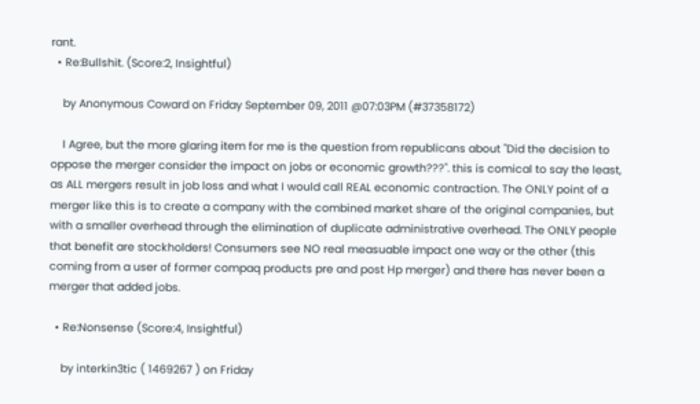rant.
  • Re:Bullshit. (Score:2, Insightful)

    by Anonymous Coward on Friday September 09, 2011 @07:03PM (#37358172)

    I Agree, but the more glaring item for me is the question from republicans about "Did the decision to oppose the merger consider the impact on jobs or economic growth???". this is comical to say the least, as ALL mergers result in job loss and what I would call REAL economic contraction. The ONLY point of a merger like this is to create a company with the combined market share of the original companies, but with a smaller overhead through the elimination of duplicate administrative overhead. The ONLY people that benefit are stockholders! Consumers see NO real measuable impact one way or the other (this coming from a user of former compaq products pre and post Hp merger) and there has never been a merger that added jobs.

  • Re:Nonsense (Score:4, Insightful)

    by interkin3tic ( 1469267 ) on Friday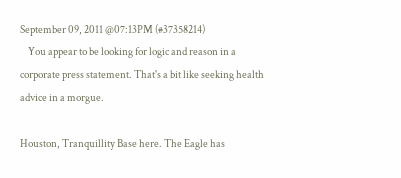September 09, 2011 @07:13PM (#37358214)
    You appear to be looking for logic and reason in a corporate press statement. That's a bit like seeking health advice in a morgue.

Houston, Tranquillity Base here. The Eagle has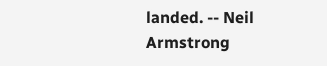landed. -- Neil Armstrong